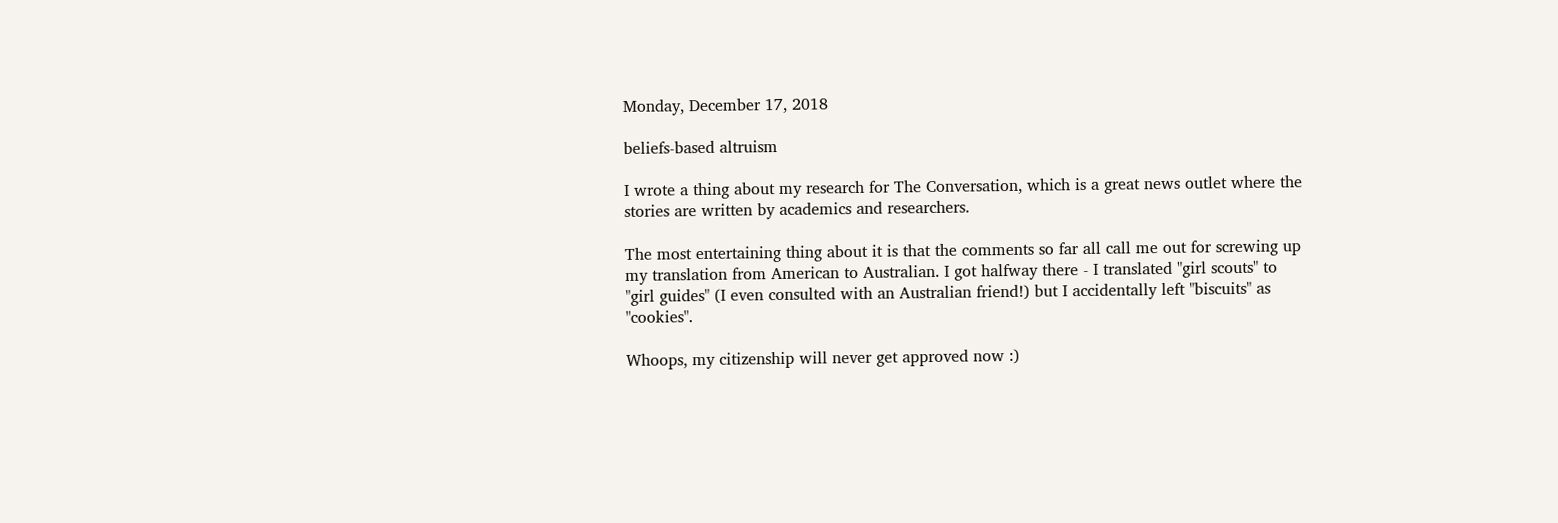Monday, December 17, 2018

beliefs-based altruism

I wrote a thing about my research for The Conversation, which is a great news outlet where the stories are written by academics and researchers.

The most entertaining thing about it is that the comments so far all call me out for screwing up my translation from American to Australian. I got halfway there - I translated "girl scouts" to "girl guides" (I even consulted with an Australian friend!) but I accidentally left "biscuits" as "cookies".

Whoops, my citizenship will never get approved now :)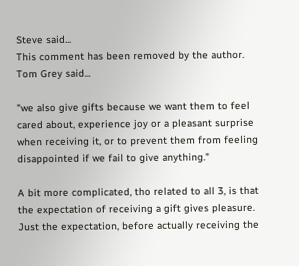Steve said...
This comment has been removed by the author.
Tom Grey said...

"we also give gifts because we want them to feel cared about, experience joy or a pleasant surprise when receiving it, or to prevent them from feeling disappointed if we fail to give anything."

A bit more complicated, tho related to all 3, is that the expectation of receiving a gift gives pleasure. Just the expectation, before actually receiving the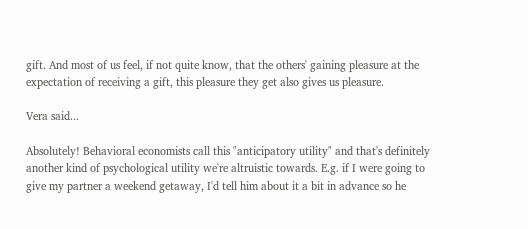gift. And most of us feel, if not quite know, that the others' gaining pleasure at the expectation of receiving a gift, this pleasure they get also gives us pleasure.

Vera said...

Absolutely! Behavioral economists call this "anticipatory utility" and that's definitely another kind of psychological utility we're altruistic towards. E.g. if I were going to give my partner a weekend getaway, I'd tell him about it a bit in advance so he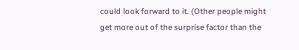could look forward to it. (Other people might get more out of the surprise factor than the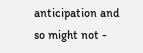anticipation and so might not -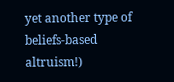yet another type of beliefs-based altruism!)